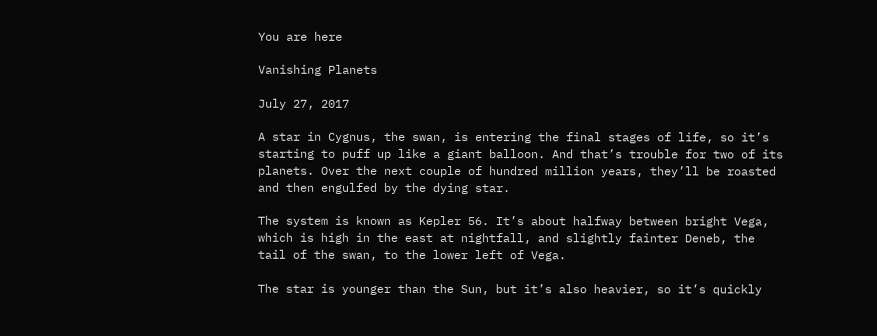You are here

Vanishing Planets

July 27, 2017

A star in Cygnus, the swan, is entering the final stages of life, so it’s starting to puff up like a giant balloon. And that’s trouble for two of its planets. Over the next couple of hundred million years, they’ll be roasted and then engulfed by the dying star.

The system is known as Kepler 56. It’s about halfway between bright Vega, which is high in the east at nightfall, and slightly fainter Deneb, the tail of the swan, to the lower left of Vega.

The star is younger than the Sun, but it’s also heavier, so it’s quickly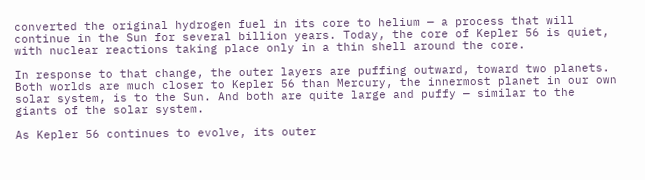converted the original hydrogen fuel in its core to helium — a process that will continue in the Sun for several billion years. Today, the core of Kepler 56 is quiet, with nuclear reactions taking place only in a thin shell around the core.

In response to that change, the outer layers are puffing outward, toward two planets. Both worlds are much closer to Kepler 56 than Mercury, the innermost planet in our own solar system, is to the Sun. And both are quite large and puffy — similar to the giants of the solar system.

As Kepler 56 continues to evolve, its outer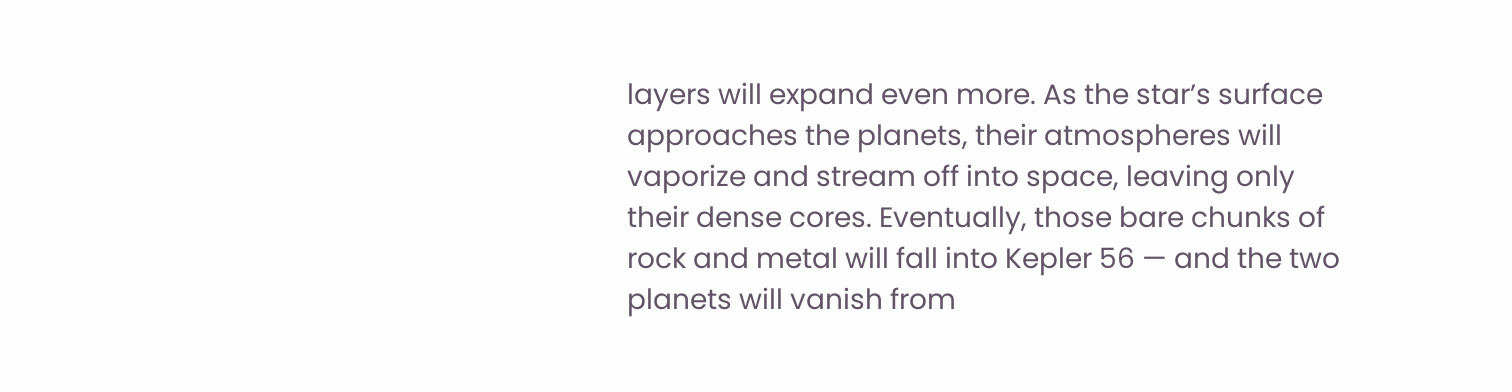layers will expand even more. As the star’s surface approaches the planets, their atmospheres will vaporize and stream off into space, leaving only their dense cores. Eventually, those bare chunks of rock and metal will fall into Kepler 56 — and the two planets will vanish from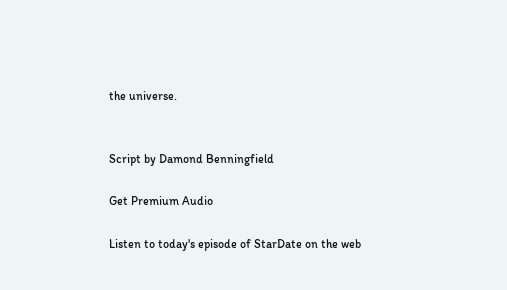the universe.


Script by Damond Benningfield

Get Premium Audio

Listen to today's episode of StarDate on the web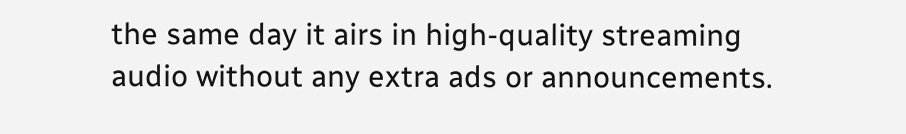the same day it airs in high-quality streaming audio without any extra ads or announcements.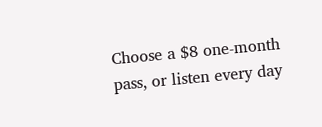Choose a $8 one-month pass, or listen every day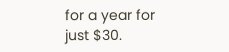for a year for just $30.